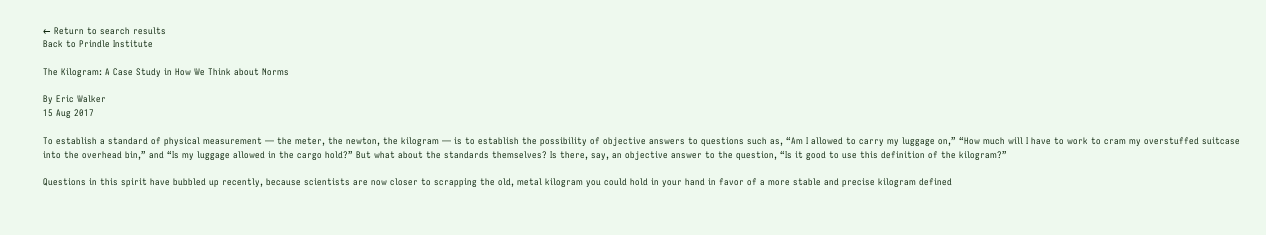← Return to search results
Back to Prindle Institute

The Kilogram: A Case Study in How We Think about Norms

By Eric Walker
15 Aug 2017

To establish a standard of physical measurement — the meter, the newton, the kilogram — is to establish the possibility of objective answers to questions such as, “Am I allowed to carry my luggage on,” “How much will I have to work to cram my overstuffed suitcase into the overhead bin,” and “Is my luggage allowed in the cargo hold?” But what about the standards themselves? Is there, say, an objective answer to the question, “Is it good to use this definition of the kilogram?”

Questions in this spirit have bubbled up recently, because scientists are now closer to scrapping the old, metal kilogram you could hold in your hand in favor of a more stable and precise kilogram defined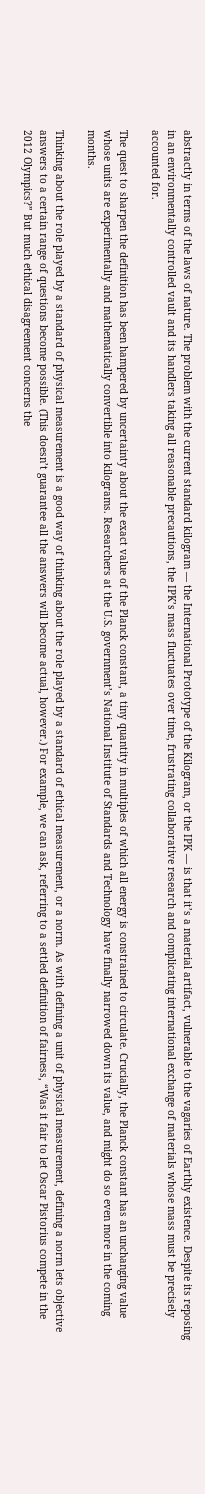abstractly in terms of the laws of nature. The problem with the current standard kilogram — the International Prototype of the Kilogram, or the IPK — is that it’s a material artifact, vulnerable to the vagaries of Earthly existence. Despite its reposing in an environmentally controlled vault and its handlers taking all reasonable precautions, the IPK’s mass fluctuates over time, frustrating collaborative research and complicating international exchange of materials whose mass must be precisely accounted for.

The quest to sharpen the definition has been hampered by uncertainty about the exact value of the Planck constant, a tiny quantity in multiples of which all energy is constrained to circulate. Crucially, the Planck constant has an unchanging value whose units are experimentally and mathematically convertible into kilograms. Researchers at the U.S. government’s National Institute of Standards and Technology have finally narrowed down its value, and might do so even more in the coming months.

Thinking about the role played by a standard of physical measurement is a good way of thinking about the role played by a standard of ethical measurement, or a norm. As with defining a unit of physical measurement, defining a norm lets objective answers to a certain range of questions become possible. (This doesn’t guarantee all the answers will become actual, however.) For example, we can ask, referring to a settled definition of fairness, “Was it fair to let Oscar Pistorius compete in the 2012 Olympics?” But much ethical disagreement concerns the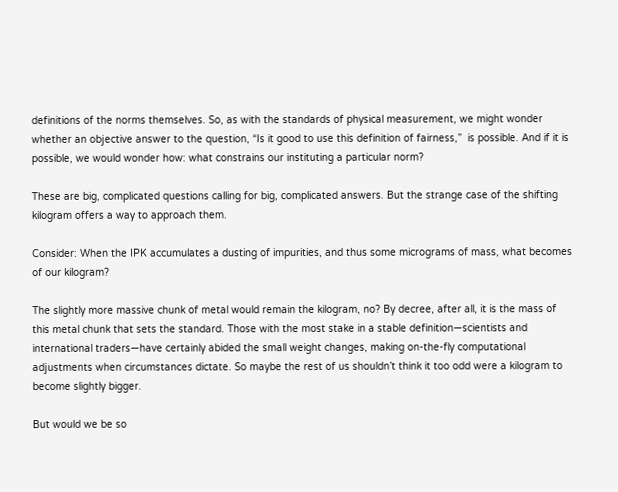definitions of the norms themselves. So, as with the standards of physical measurement, we might wonder whether an objective answer to the question, “Is it good to use this definition of fairness,”  is possible. And if it is possible, we would wonder how: what constrains our instituting a particular norm?

These are big, complicated questions calling for big, complicated answers. But the strange case of the shifting kilogram offers a way to approach them.

Consider: When the IPK accumulates a dusting of impurities, and thus some micrograms of mass, what becomes of our kilogram?

The slightly more massive chunk of metal would remain the kilogram, no? By decree, after all, it is the mass of this metal chunk that sets the standard. Those with the most stake in a stable definition—scientists and international traders—have certainly abided the small weight changes, making on-the-fly computational adjustments when circumstances dictate. So maybe the rest of us shouldn’t think it too odd were a kilogram to become slightly bigger.

But would we be so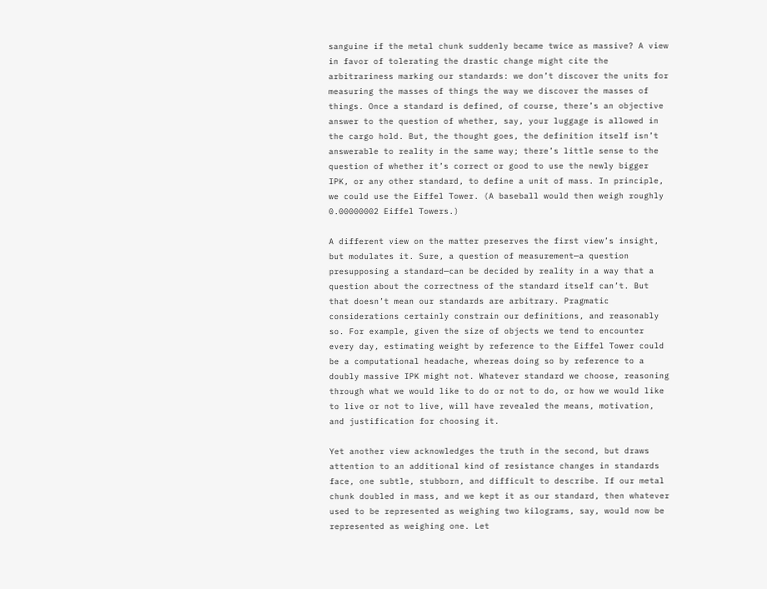sanguine if the metal chunk suddenly became twice as massive? A view in favor of tolerating the drastic change might cite the arbitrariness marking our standards: we don’t discover the units for measuring the masses of things the way we discover the masses of things. Once a standard is defined, of course, there’s an objective answer to the question of whether, say, your luggage is allowed in the cargo hold. But, the thought goes, the definition itself isn’t answerable to reality in the same way; there’s little sense to the question of whether it’s correct or good to use the newly bigger IPK, or any other standard, to define a unit of mass. In principle, we could use the Eiffel Tower. (A baseball would then weigh roughly 0.00000002 Eiffel Towers.)

A different view on the matter preserves the first view’s insight, but modulates it. Sure, a question of measurement—a question presupposing a standard—can be decided by reality in a way that a question about the correctness of the standard itself can’t. But that doesn’t mean our standards are arbitrary. Pragmatic considerations certainly constrain our definitions, and reasonably so. For example, given the size of objects we tend to encounter every day, estimating weight by reference to the Eiffel Tower could be a computational headache, whereas doing so by reference to a doubly massive IPK might not. Whatever standard we choose, reasoning through what we would like to do or not to do, or how we would like to live or not to live, will have revealed the means, motivation, and justification for choosing it.

Yet another view acknowledges the truth in the second, but draws attention to an additional kind of resistance changes in standards face, one subtle, stubborn, and difficult to describe. If our metal chunk doubled in mass, and we kept it as our standard, then whatever used to be represented as weighing two kilograms, say, would now be represented as weighing one. Let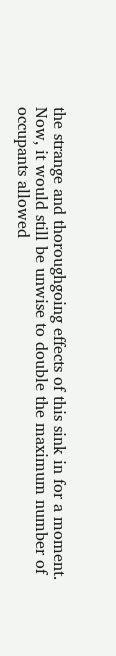the strange and thoroughgoing effects of this sink in for a moment. Now, it would still be unwise to double the maximum number of occupants allowed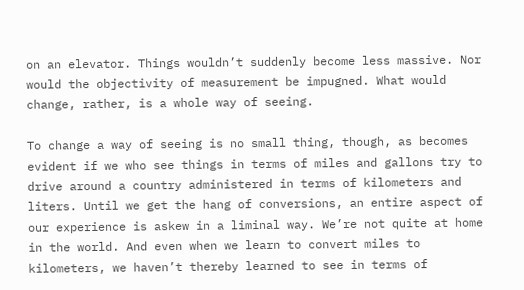on an elevator. Things wouldn’t suddenly become less massive. Nor would the objectivity of measurement be impugned. What would change, rather, is a whole way of seeing.

To change a way of seeing is no small thing, though, as becomes evident if we who see things in terms of miles and gallons try to drive around a country administered in terms of kilometers and liters. Until we get the hang of conversions, an entire aspect of our experience is askew in a liminal way. We’re not quite at home in the world. And even when we learn to convert miles to kilometers, we haven’t thereby learned to see in terms of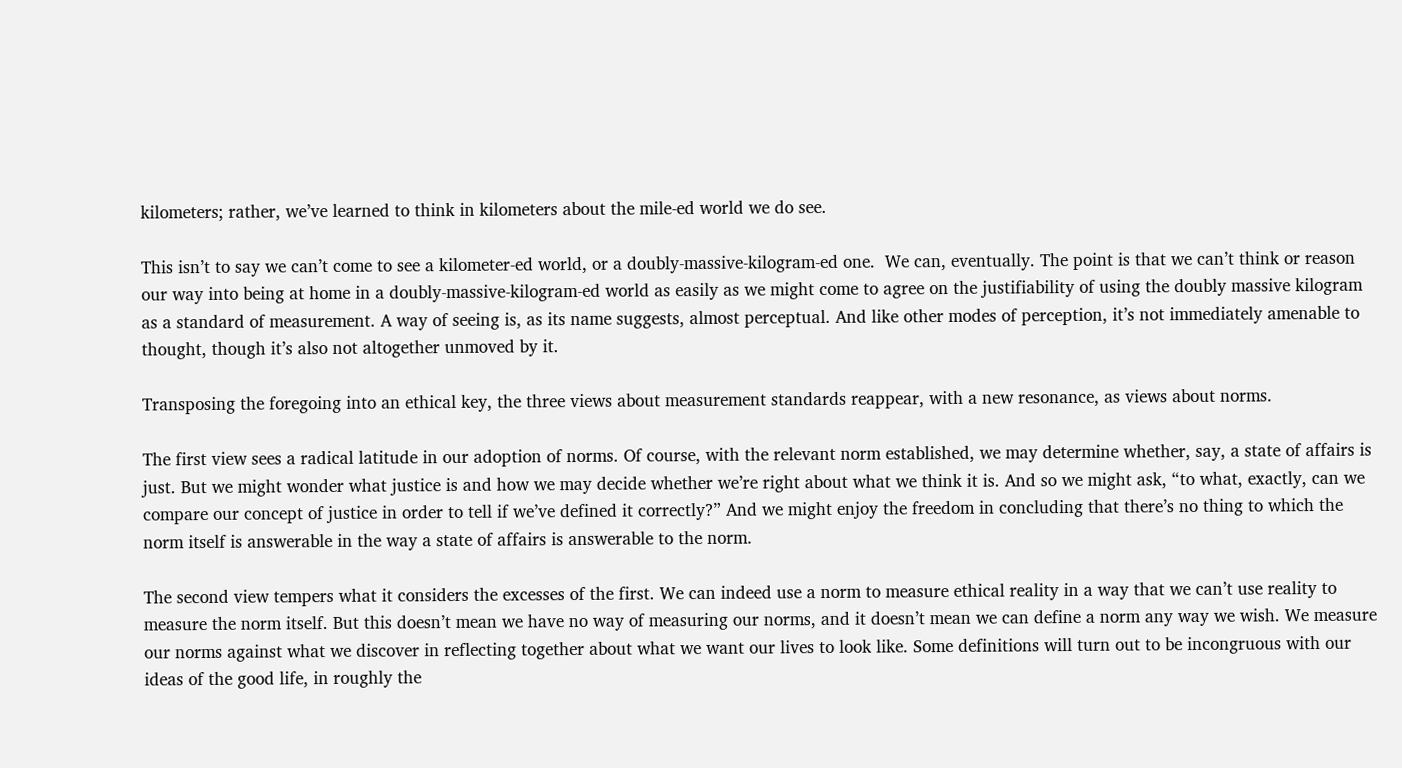kilometers; rather, we’ve learned to think in kilometers about the mile-ed world we do see.

This isn’t to say we can’t come to see a kilometer-ed world, or a doubly-massive-kilogram-ed one.  We can, eventually. The point is that we can’t think or reason our way into being at home in a doubly-massive-kilogram-ed world as easily as we might come to agree on the justifiability of using the doubly massive kilogram as a standard of measurement. A way of seeing is, as its name suggests, almost perceptual. And like other modes of perception, it’s not immediately amenable to thought, though it’s also not altogether unmoved by it.

Transposing the foregoing into an ethical key, the three views about measurement standards reappear, with a new resonance, as views about norms.

The first view sees a radical latitude in our adoption of norms. Of course, with the relevant norm established, we may determine whether, say, a state of affairs is just. But we might wonder what justice is and how we may decide whether we’re right about what we think it is. And so we might ask, “to what, exactly, can we compare our concept of justice in order to tell if we’ve defined it correctly?” And we might enjoy the freedom in concluding that there’s no thing to which the norm itself is answerable in the way a state of affairs is answerable to the norm.

The second view tempers what it considers the excesses of the first. We can indeed use a norm to measure ethical reality in a way that we can’t use reality to measure the norm itself. But this doesn’t mean we have no way of measuring our norms, and it doesn’t mean we can define a norm any way we wish. We measure our norms against what we discover in reflecting together about what we want our lives to look like. Some definitions will turn out to be incongruous with our ideas of the good life, in roughly the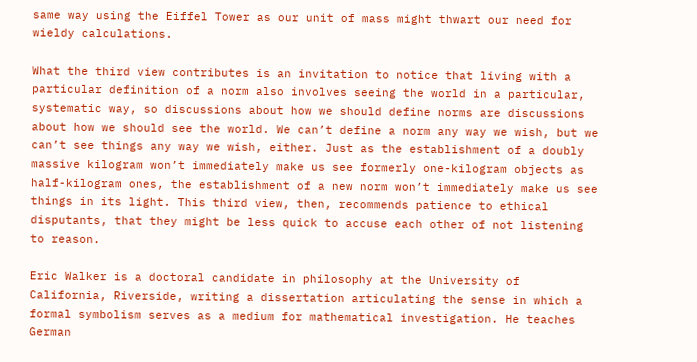same way using the Eiffel Tower as our unit of mass might thwart our need for wieldy calculations.

What the third view contributes is an invitation to notice that living with a particular definition of a norm also involves seeing the world in a particular, systematic way, so discussions about how we should define norms are discussions about how we should see the world. We can’t define a norm any way we wish, but we can’t see things any way we wish, either. Just as the establishment of a doubly massive kilogram won’t immediately make us see formerly one-kilogram objects as half-kilogram ones, the establishment of a new norm won’t immediately make us see things in its light. This third view, then, recommends patience to ethical disputants, that they might be less quick to accuse each other of not listening to reason.

Eric Walker is a doctoral candidate in philosophy at the University of California, Riverside, writing a dissertation articulating the sense in which a formal symbolism serves as a medium for mathematical investigation. He teaches German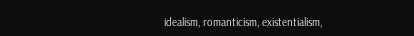idealism, romanticism, existentialism,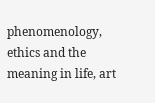phenomenology, ethics and the meaning in life, art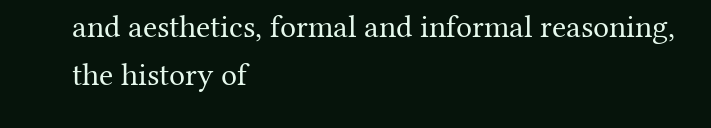and aesthetics, formal and informal reasoning, the history of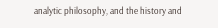analytic philosophy, and the history and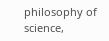philosophy of science,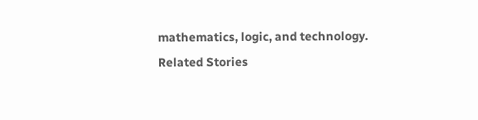mathematics, logic, and technology.
Related Stories